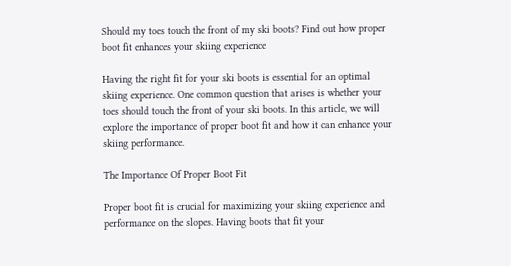Should my toes touch the front of my ski boots? Find out how proper boot fit enhances your skiing experience

Having the right fit for your ski boots is essential for an optimal skiing experience. One common question that arises is whether your toes should touch the front of your ski boots. In this article, we will explore the importance of proper boot fit and how it can enhance your skiing performance.

The Importance Of Proper Boot Fit

Proper boot fit is crucial for maximizing your skiing experience and performance on the slopes. Having boots that fit your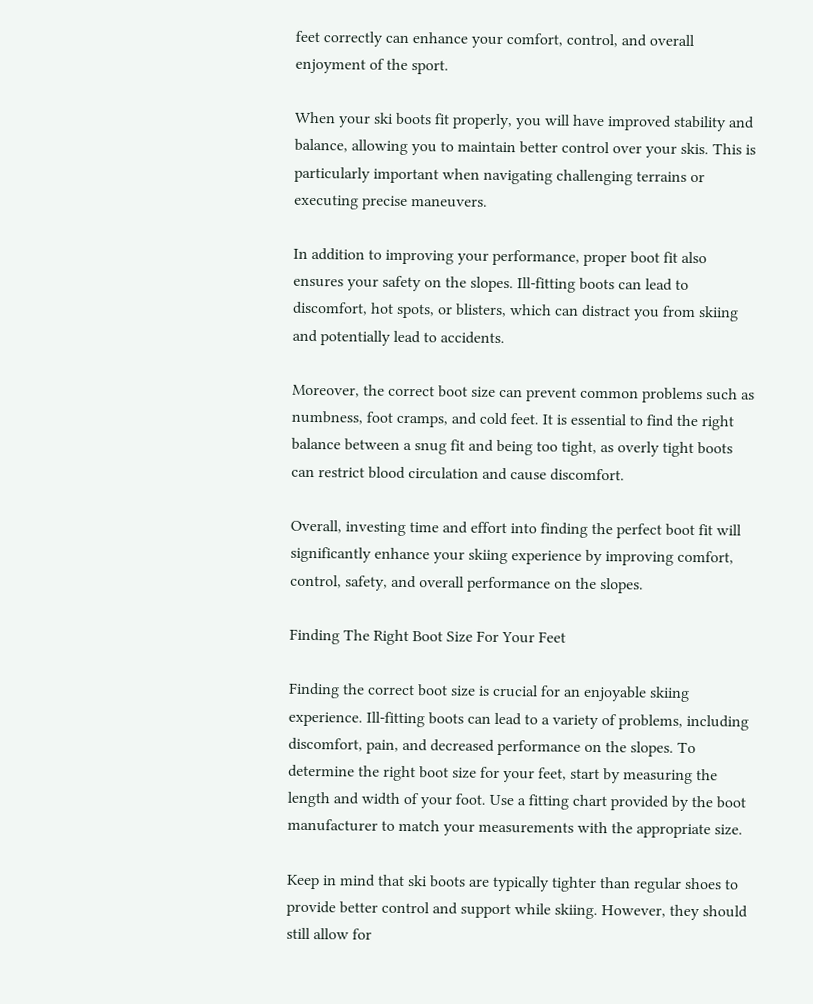feet correctly can enhance your comfort, control, and overall enjoyment of the sport.

When your ski boots fit properly, you will have improved stability and balance, allowing you to maintain better control over your skis. This is particularly important when navigating challenging terrains or executing precise maneuvers.

In addition to improving your performance, proper boot fit also ensures your safety on the slopes. Ill-fitting boots can lead to discomfort, hot spots, or blisters, which can distract you from skiing and potentially lead to accidents.

Moreover, the correct boot size can prevent common problems such as numbness, foot cramps, and cold feet. It is essential to find the right balance between a snug fit and being too tight, as overly tight boots can restrict blood circulation and cause discomfort.

Overall, investing time and effort into finding the perfect boot fit will significantly enhance your skiing experience by improving comfort, control, safety, and overall performance on the slopes.

Finding The Right Boot Size For Your Feet

Finding the correct boot size is crucial for an enjoyable skiing experience. Ill-fitting boots can lead to a variety of problems, including discomfort, pain, and decreased performance on the slopes. To determine the right boot size for your feet, start by measuring the length and width of your foot. Use a fitting chart provided by the boot manufacturer to match your measurements with the appropriate size.

Keep in mind that ski boots are typically tighter than regular shoes to provide better control and support while skiing. However, they should still allow for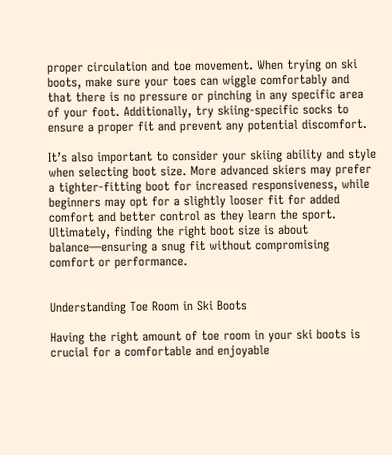proper circulation and toe movement. When trying on ski boots, make sure your toes can wiggle comfortably and that there is no pressure or pinching in any specific area of your foot. Additionally, try skiing-specific socks to ensure a proper fit and prevent any potential discomfort.

It’s also important to consider your skiing ability and style when selecting boot size. More advanced skiers may prefer a tighter-fitting boot for increased responsiveness, while beginners may opt for a slightly looser fit for added comfort and better control as they learn the sport. Ultimately, finding the right boot size is about balance—ensuring a snug fit without compromising comfort or performance.


Understanding Toe Room in Ski Boots

Having the right amount of toe room in your ski boots is crucial for a comfortable and enjoyable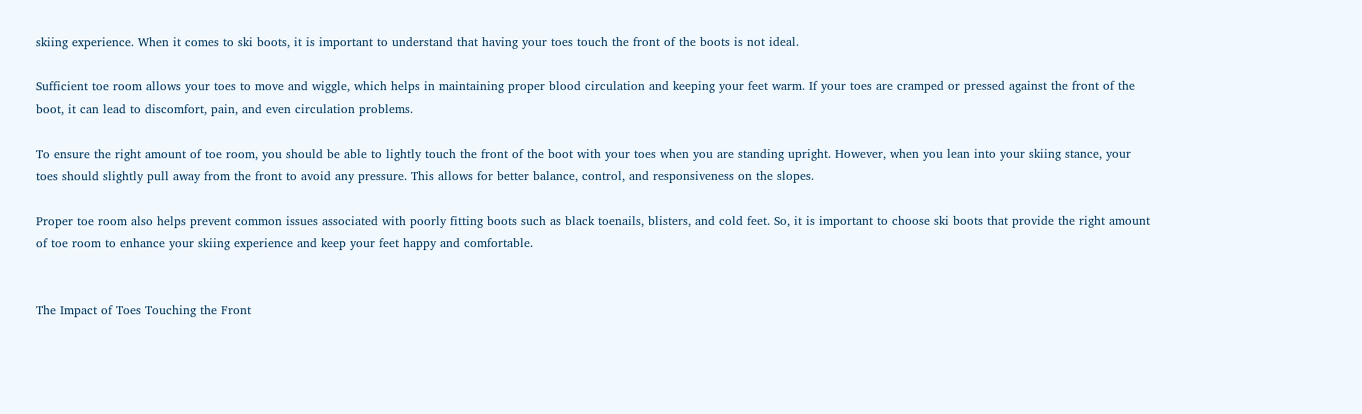skiing experience. When it comes to ski boots, it is important to understand that having your toes touch the front of the boots is not ideal.

Sufficient toe room allows your toes to move and wiggle, which helps in maintaining proper blood circulation and keeping your feet warm. If your toes are cramped or pressed against the front of the boot, it can lead to discomfort, pain, and even circulation problems.

To ensure the right amount of toe room, you should be able to lightly touch the front of the boot with your toes when you are standing upright. However, when you lean into your skiing stance, your toes should slightly pull away from the front to avoid any pressure. This allows for better balance, control, and responsiveness on the slopes.

Proper toe room also helps prevent common issues associated with poorly fitting boots such as black toenails, blisters, and cold feet. So, it is important to choose ski boots that provide the right amount of toe room to enhance your skiing experience and keep your feet happy and comfortable.


The Impact of Toes Touching the Front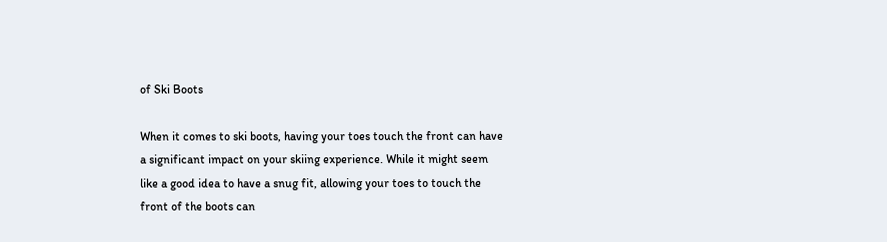of Ski Boots

When it comes to ski boots, having your toes touch the front can have a significant impact on your skiing experience. While it might seem like a good idea to have a snug fit, allowing your toes to touch the front of the boots can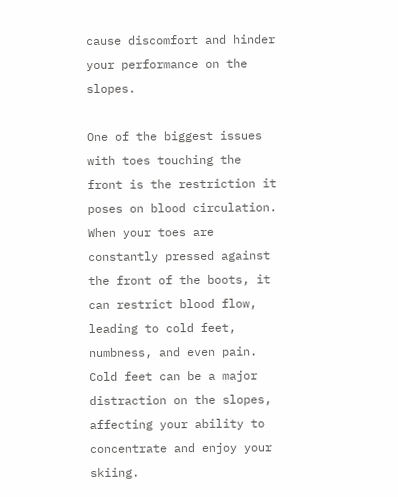cause discomfort and hinder your performance on the slopes.

One of the biggest issues with toes touching the front is the restriction it poses on blood circulation. When your toes are constantly pressed against the front of the boots, it can restrict blood flow, leading to cold feet, numbness, and even pain. Cold feet can be a major distraction on the slopes, affecting your ability to concentrate and enjoy your skiing.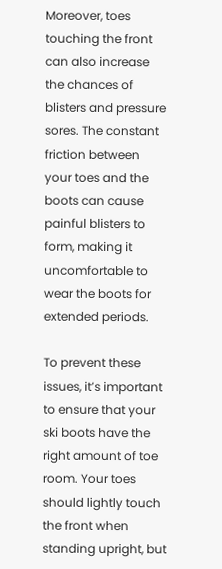Moreover, toes touching the front can also increase the chances of blisters and pressure sores. The constant friction between your toes and the boots can cause painful blisters to form, making it uncomfortable to wear the boots for extended periods.

To prevent these issues, it’s important to ensure that your ski boots have the right amount of toe room. Your toes should lightly touch the front when standing upright, but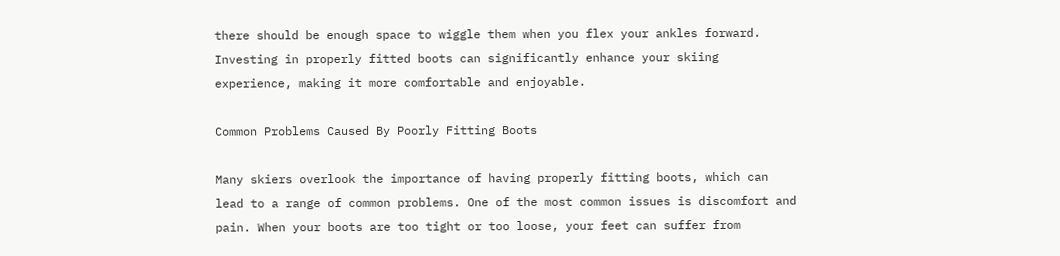there should be enough space to wiggle them when you flex your ankles forward. Investing in properly fitted boots can significantly enhance your skiing experience, making it more comfortable and enjoyable.

Common Problems Caused By Poorly Fitting Boots

Many skiers overlook the importance of having properly fitting boots, which can lead to a range of common problems. One of the most common issues is discomfort and pain. When your boots are too tight or too loose, your feet can suffer from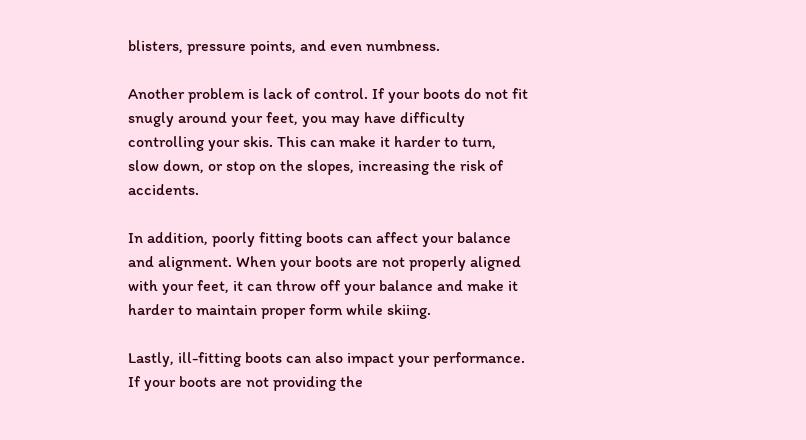blisters, pressure points, and even numbness.

Another problem is lack of control. If your boots do not fit snugly around your feet, you may have difficulty controlling your skis. This can make it harder to turn, slow down, or stop on the slopes, increasing the risk of accidents.

In addition, poorly fitting boots can affect your balance and alignment. When your boots are not properly aligned with your feet, it can throw off your balance and make it harder to maintain proper form while skiing.

Lastly, ill-fitting boots can also impact your performance. If your boots are not providing the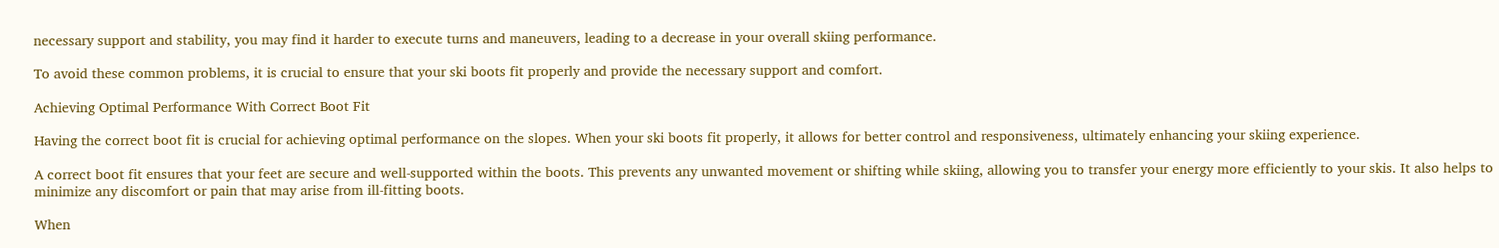necessary support and stability, you may find it harder to execute turns and maneuvers, leading to a decrease in your overall skiing performance.

To avoid these common problems, it is crucial to ensure that your ski boots fit properly and provide the necessary support and comfort.

Achieving Optimal Performance With Correct Boot Fit

Having the correct boot fit is crucial for achieving optimal performance on the slopes. When your ski boots fit properly, it allows for better control and responsiveness, ultimately enhancing your skiing experience.

A correct boot fit ensures that your feet are secure and well-supported within the boots. This prevents any unwanted movement or shifting while skiing, allowing you to transfer your energy more efficiently to your skis. It also helps to minimize any discomfort or pain that may arise from ill-fitting boots.

When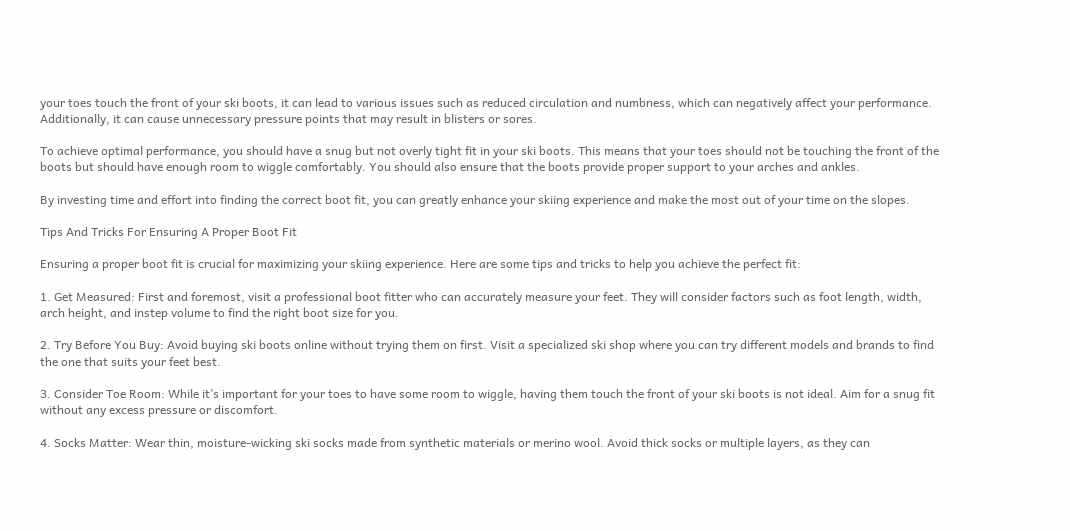your toes touch the front of your ski boots, it can lead to various issues such as reduced circulation and numbness, which can negatively affect your performance. Additionally, it can cause unnecessary pressure points that may result in blisters or sores.

To achieve optimal performance, you should have a snug but not overly tight fit in your ski boots. This means that your toes should not be touching the front of the boots but should have enough room to wiggle comfortably. You should also ensure that the boots provide proper support to your arches and ankles.

By investing time and effort into finding the correct boot fit, you can greatly enhance your skiing experience and make the most out of your time on the slopes.

Tips And Tricks For Ensuring A Proper Boot Fit

Ensuring a proper boot fit is crucial for maximizing your skiing experience. Here are some tips and tricks to help you achieve the perfect fit:

1. Get Measured: First and foremost, visit a professional boot fitter who can accurately measure your feet. They will consider factors such as foot length, width, arch height, and instep volume to find the right boot size for you.

2. Try Before You Buy: Avoid buying ski boots online without trying them on first. Visit a specialized ski shop where you can try different models and brands to find the one that suits your feet best.

3. Consider Toe Room: While it’s important for your toes to have some room to wiggle, having them touch the front of your ski boots is not ideal. Aim for a snug fit without any excess pressure or discomfort.

4. Socks Matter: Wear thin, moisture-wicking ski socks made from synthetic materials or merino wool. Avoid thick socks or multiple layers, as they can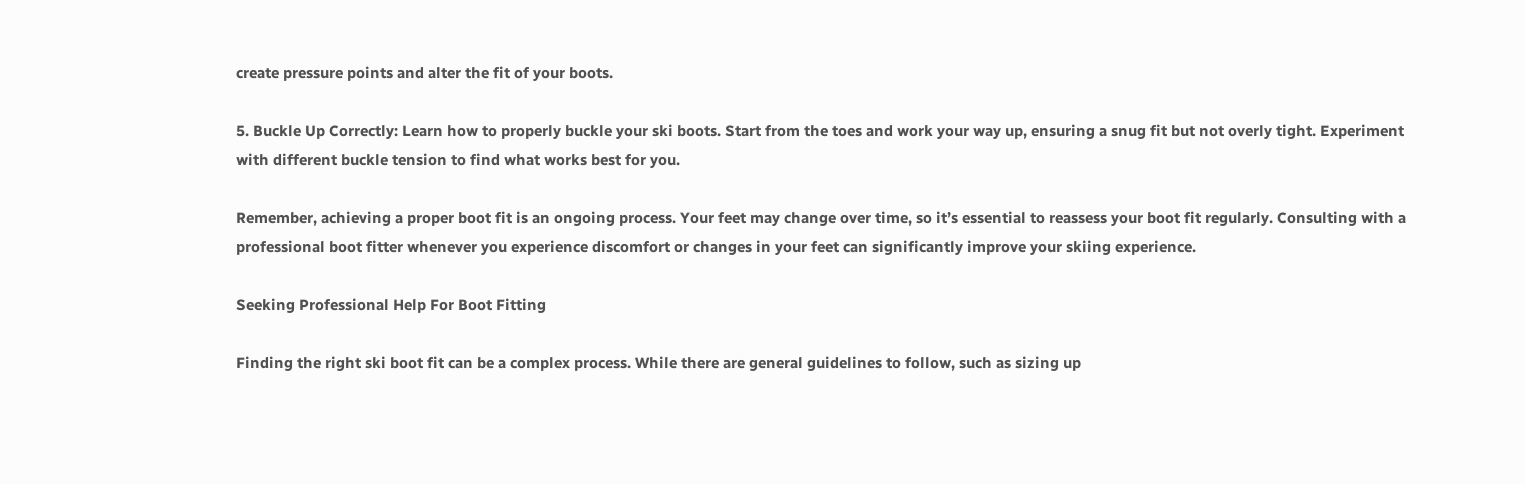create pressure points and alter the fit of your boots.

5. Buckle Up Correctly: Learn how to properly buckle your ski boots. Start from the toes and work your way up, ensuring a snug fit but not overly tight. Experiment with different buckle tension to find what works best for you.

Remember, achieving a proper boot fit is an ongoing process. Your feet may change over time, so it’s essential to reassess your boot fit regularly. Consulting with a professional boot fitter whenever you experience discomfort or changes in your feet can significantly improve your skiing experience.

Seeking Professional Help For Boot Fitting

Finding the right ski boot fit can be a complex process. While there are general guidelines to follow, such as sizing up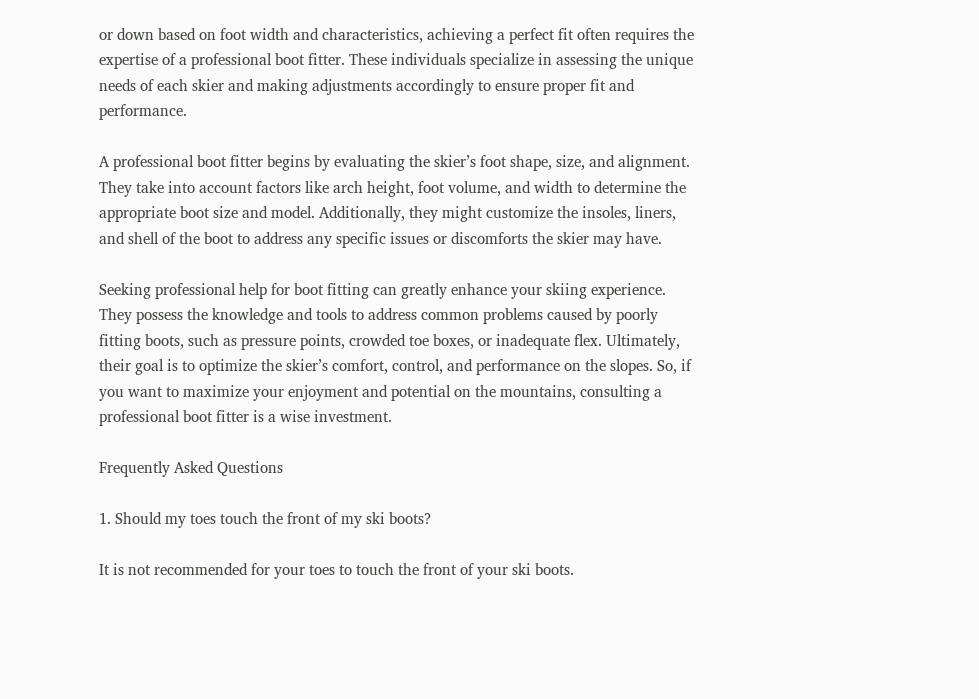or down based on foot width and characteristics, achieving a perfect fit often requires the expertise of a professional boot fitter. These individuals specialize in assessing the unique needs of each skier and making adjustments accordingly to ensure proper fit and performance.

A professional boot fitter begins by evaluating the skier’s foot shape, size, and alignment. They take into account factors like arch height, foot volume, and width to determine the appropriate boot size and model. Additionally, they might customize the insoles, liners, and shell of the boot to address any specific issues or discomforts the skier may have.

Seeking professional help for boot fitting can greatly enhance your skiing experience. They possess the knowledge and tools to address common problems caused by poorly fitting boots, such as pressure points, crowded toe boxes, or inadequate flex. Ultimately, their goal is to optimize the skier’s comfort, control, and performance on the slopes. So, if you want to maximize your enjoyment and potential on the mountains, consulting a professional boot fitter is a wise investment.

Frequently Asked Questions

1. Should my toes touch the front of my ski boots?

It is not recommended for your toes to touch the front of your ski boots.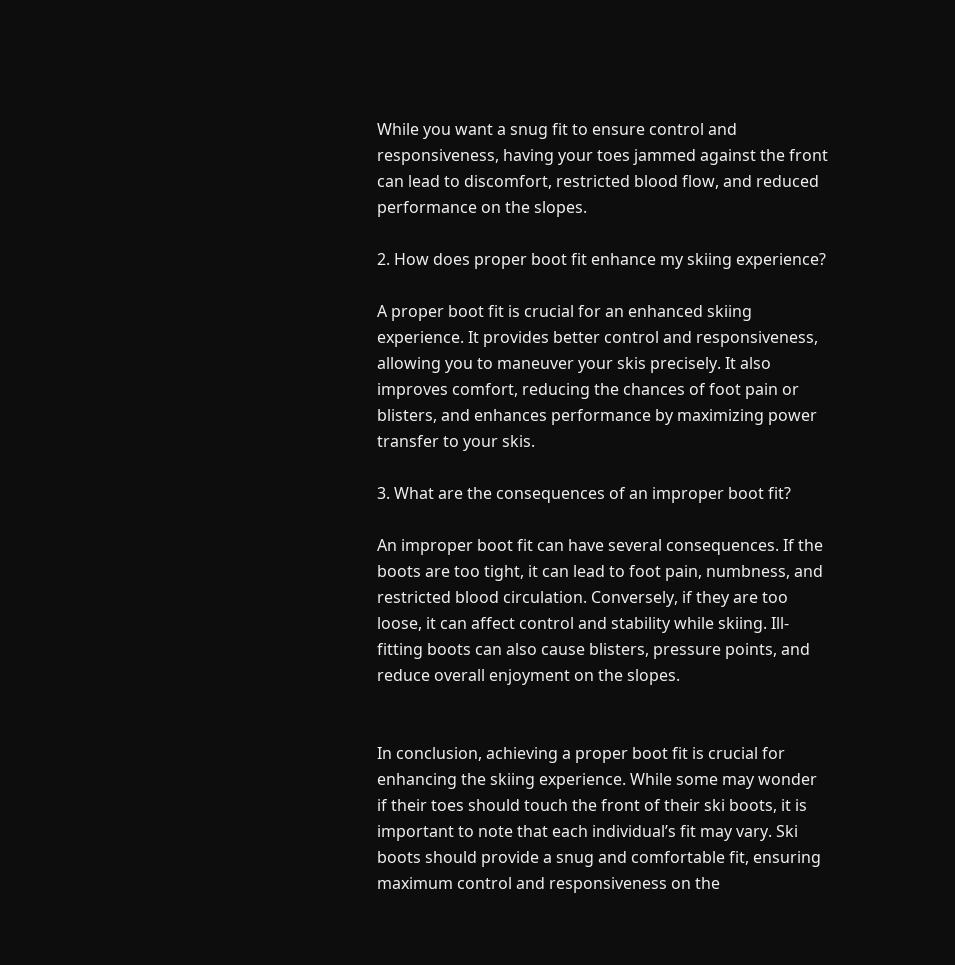While you want a snug fit to ensure control and responsiveness, having your toes jammed against the front can lead to discomfort, restricted blood flow, and reduced performance on the slopes.

2. How does proper boot fit enhance my skiing experience?

A proper boot fit is crucial for an enhanced skiing experience. It provides better control and responsiveness, allowing you to maneuver your skis precisely. It also improves comfort, reducing the chances of foot pain or blisters, and enhances performance by maximizing power transfer to your skis.

3. What are the consequences of an improper boot fit?

An improper boot fit can have several consequences. If the boots are too tight, it can lead to foot pain, numbness, and restricted blood circulation. Conversely, if they are too loose, it can affect control and stability while skiing. Ill-fitting boots can also cause blisters, pressure points, and reduce overall enjoyment on the slopes.


In conclusion, achieving a proper boot fit is crucial for enhancing the skiing experience. While some may wonder if their toes should touch the front of their ski boots, it is important to note that each individual’s fit may vary. Ski boots should provide a snug and comfortable fit, ensuring maximum control and responsiveness on the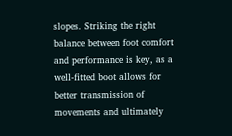slopes. Striking the right balance between foot comfort and performance is key, as a well-fitted boot allows for better transmission of movements and ultimately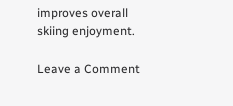improves overall skiing enjoyment.

Leave a Comment